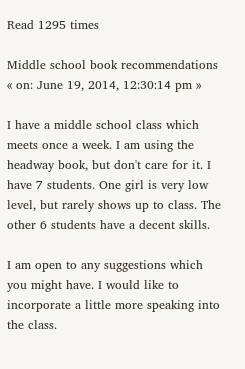Read 1295 times

Middle school book recommendations
« on: June 19, 2014, 12:30:14 pm »

I have a middle school class which meets once a week. I am using the headway book, but don't care for it. I have 7 students. One girl is very low level, but rarely shows up to class. The other 6 students have a decent skills.

I am open to any suggestions which you might have. I would like to incorporate a little more speaking into the class.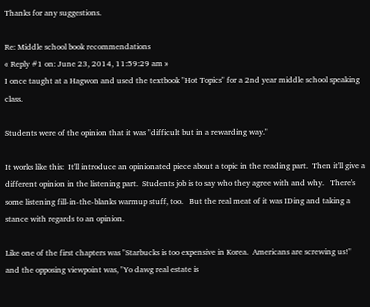Thanks for any suggestions.

Re: Middle school book recommendations
« Reply #1 on: June 23, 2014, 11:59:29 am »
I once taught at a Hagwon and used the textbook "Hot Topics" for a 2nd year middle school speaking class.

Students were of the opinion that it was "difficult but in a rewarding way."

It works like this:  It'll introduce an opinionated piece about a topic in the reading part.  Then it'll give a different opinion in the listening part.  Students job is to say who they agree with and why.   There's some listening fill-in-the-blanks warmup stuff, too.   But the real meat of it was IDing and taking a stance with regards to an opinion.

Like one of the first chapters was "Starbucks is too expensive in Korea.  Americans are screwing us!" and the opposing viewpoint was, "Yo dawg real estate is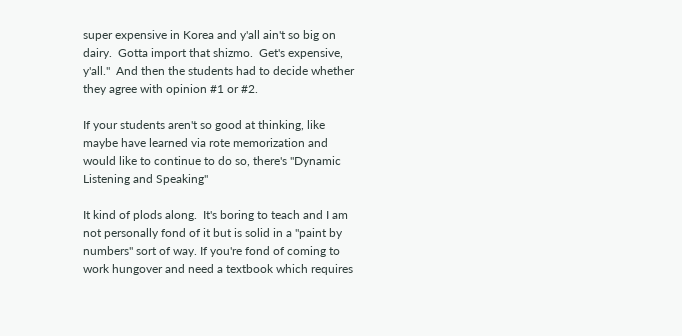super expensive in Korea and y'all ain't so big on dairy.  Gotta import that shizmo.  Get's expensive, y'all."  And then the students had to decide whether they agree with opinion #1 or #2.

If your students aren't so good at thinking, like maybe have learned via rote memorization and would like to continue to do so, there's "Dynamic Listening and Speaking"

It kind of plods along.  It's boring to teach and I am not personally fond of it but is solid in a "paint by numbers" sort of way. If you're fond of coming to work hungover and need a textbook which requires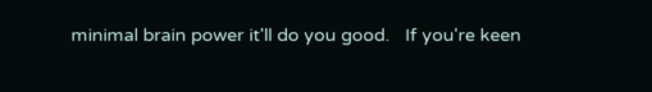minimal brain power it'll do you good.   If you're keen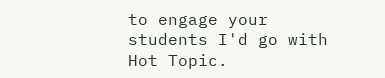to engage your students I'd go with Hot Topic.